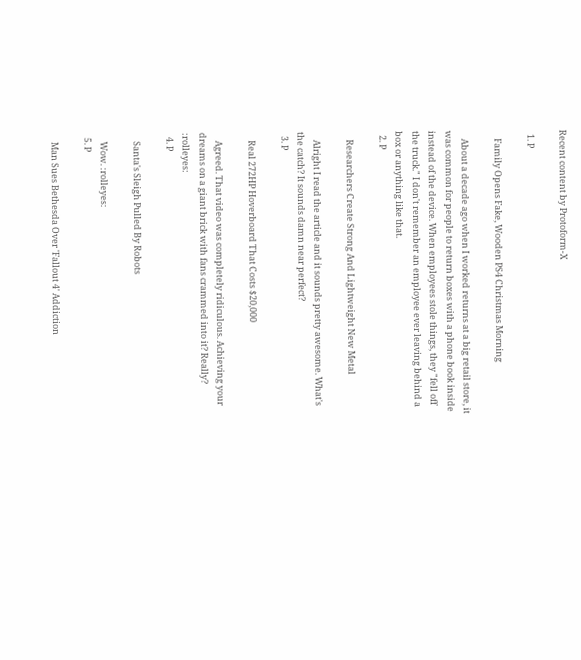Recent content by Protoform-X

  1. P

    Family Opens Fake, Wooden PS4 Christmas Morning

    About a decade ago when I worked returns at a big retail store, it was common for people to return boxes with a phone book inside instead of the device. When employees stole things, they "fell off the truck." I don't remember an employee ever leaving behind a box or anything like that.
  2. P

    Researchers Create Strong And Lightweight New Metal

    Alright I read the article and it sounds pretty awesome. What's the catch? It sounds damn near perfect?
  3. P

    Real 272HP Hoverboard That Costs $20,000

    Agreed. That video was completely ridiculous. Achieving your dreams on a giant brick with fans crammed into it? Really? :rolleyes:
  4. P

    Santa's Sleigh Pulled By Robots

    Wow. :rolleyes:
  5. P

    Man Sues Bethesda Over 'Fallout 4' Addiction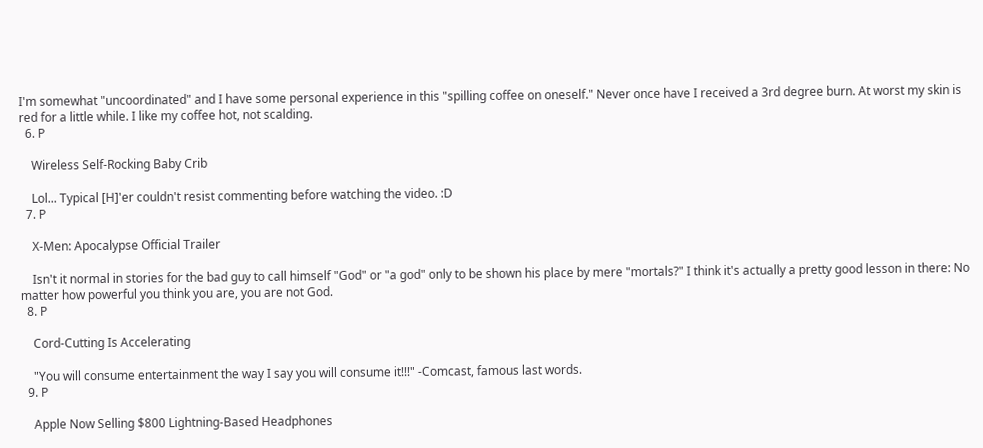I'm somewhat "uncoordinated" and I have some personal experience in this "spilling coffee on oneself." Never once have I received a 3rd degree burn. At worst my skin is red for a little while. I like my coffee hot, not scalding.
  6. P

    Wireless Self-Rocking Baby Crib

    Lol... Typical [H]'er couldn't resist commenting before watching the video. :D
  7. P

    X-Men: Apocalypse Official Trailer

    Isn't it normal in stories for the bad guy to call himself "God" or "a god" only to be shown his place by mere "mortals?" I think it's actually a pretty good lesson in there: No matter how powerful you think you are, you are not God.
  8. P

    Cord-Cutting Is Accelerating

    "You will consume entertainment the way I say you will consume it!!!" -Comcast, famous last words.
  9. P

    Apple Now Selling $800 Lightning-Based Headphones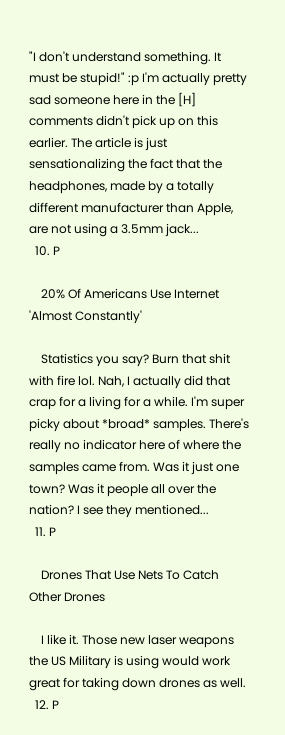"I don't understand something. It must be stupid!" :p I'm actually pretty sad someone here in the [H] comments didn't pick up on this earlier. The article is just sensationalizing the fact that the headphones, made by a totally different manufacturer than Apple, are not using a 3.5mm jack...
  10. P

    20% Of Americans Use Internet 'Almost Constantly'

    Statistics you say? Burn that shit with fire lol. Nah, I actually did that crap for a living for a while. I'm super picky about *broad* samples. There's really no indicator here of where the samples came from. Was it just one town? Was it people all over the nation? I see they mentioned...
  11. P

    Drones That Use Nets To Catch Other Drones

    I like it. Those new laser weapons the US Military is using would work great for taking down drones as well.
  12. P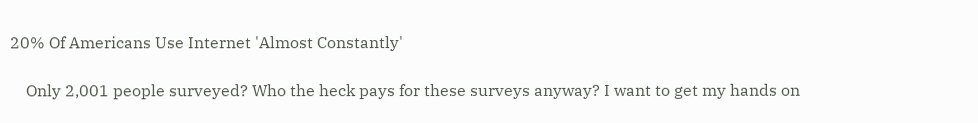20% Of Americans Use Internet 'Almost Constantly'

    Only 2,001 people surveyed? Who the heck pays for these surveys anyway? I want to get my hands on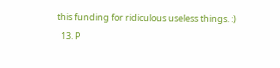this funding for ridiculous useless things. :)
  13. P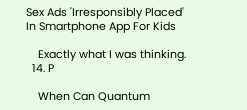Sex Ads 'Irresponsibly Placed' In Smartphone App For Kids

    Exactly what I was thinking.
  14. P

    When Can Quantum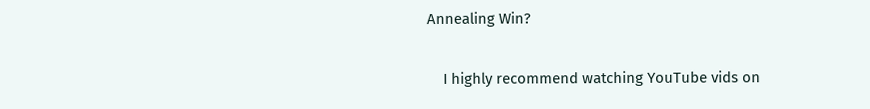Annealing Win?

    I highly recommend watching YouTube vids on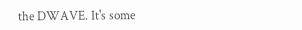the DWAVE. It's some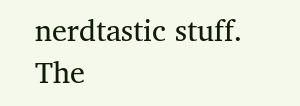nerdtastic stuff. The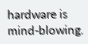hardware is mind-blowing.